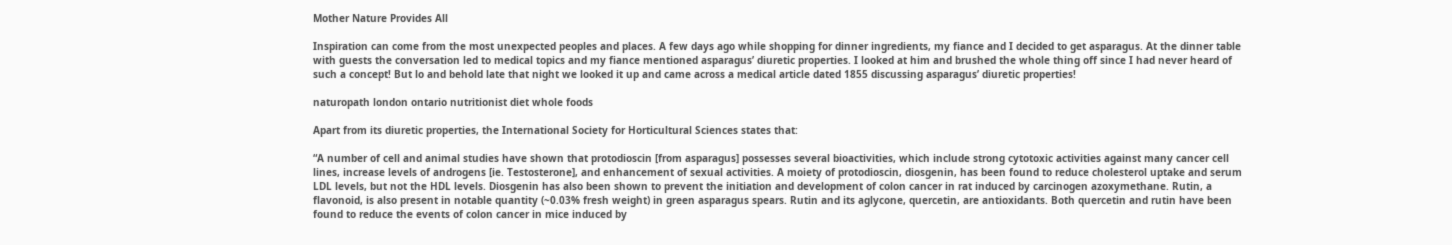Mother Nature Provides All

Inspiration can come from the most unexpected peoples and places. A few days ago while shopping for dinner ingredients, my fiance and I decided to get asparagus. At the dinner table with guests the conversation led to medical topics and my fiance mentioned asparagus’ diuretic properties. I looked at him and brushed the whole thing off since I had never heard of such a concept! But lo and behold late that night we looked it up and came across a medical article dated 1855 discussing asparagus’ diuretic properties!

naturopath london ontario nutritionist diet whole foods

Apart from its diuretic properties, the International Society for Horticultural Sciences states that:

“A number of cell and animal studies have shown that protodioscin [from asparagus] possesses several bioactivities, which include strong cytotoxic activities against many cancer cell lines, increase levels of androgens [ie. Testosterone], and enhancement of sexual activities. A moiety of protodioscin, diosgenin, has been found to reduce cholesterol uptake and serum LDL levels, but not the HDL levels. Diosgenin has also been shown to prevent the initiation and development of colon cancer in rat induced by carcinogen azoxymethane. Rutin, a flavonoid, is also present in notable quantity (~0.03% fresh weight) in green asparagus spears. Rutin and its aglycone, quercetin, are antioxidants. Both quercetin and rutin have been found to reduce the events of colon cancer in mice induced by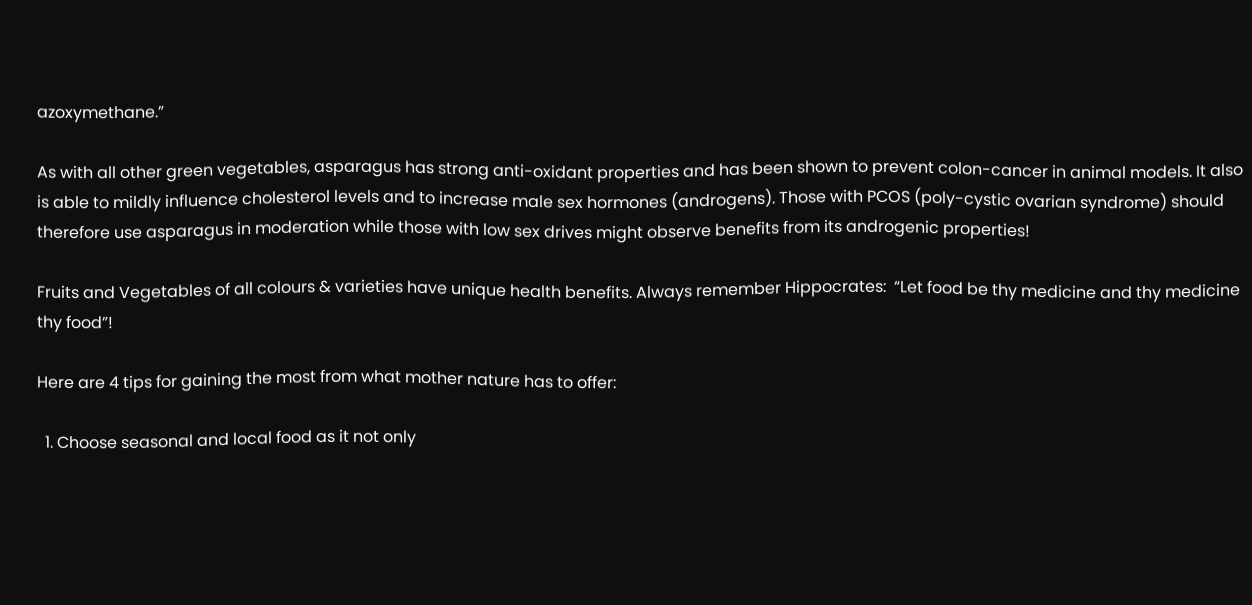azoxymethane.”

As with all other green vegetables, asparagus has strong anti-oxidant properties and has been shown to prevent colon-cancer in animal models. It also is able to mildly influence cholesterol levels and to increase male sex hormones (androgens). Those with PCOS (poly-cystic ovarian syndrome) should therefore use asparagus in moderation while those with low sex drives might observe benefits from its androgenic properties!

Fruits and Vegetables of all colours & varieties have unique health benefits. Always remember Hippocrates:  “Let food be thy medicine and thy medicine thy food”!

Here are 4 tips for gaining the most from what mother nature has to offer:

  1. Choose seasonal and local food as it not only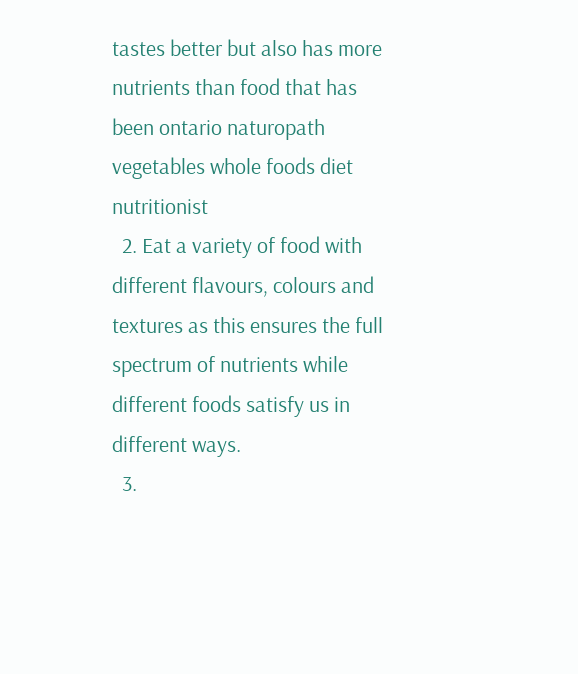tastes better but also has more nutrients than food that has been ontario naturopath vegetables whole foods diet nutritionist
  2. Eat a variety of food with different flavours, colours and textures as this ensures the full spectrum of nutrients while different foods satisfy us in different ways.
  3.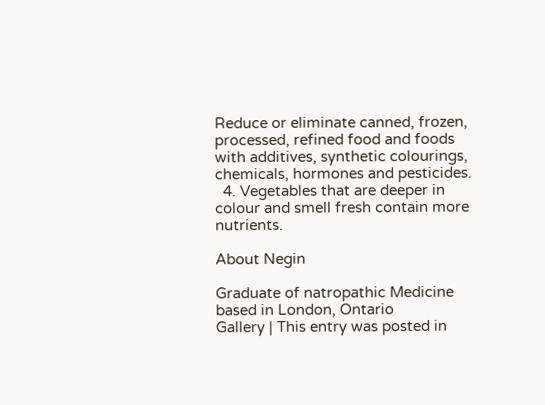Reduce or eliminate canned, frozen, processed, refined food and foods with additives, synthetic colourings, chemicals, hormones and pesticides.
  4. Vegetables that are deeper in colour and smell fresh contain more nutrients.

About Negin

Graduate of natropathic Medicine based in London, Ontario
Gallery | This entry was posted in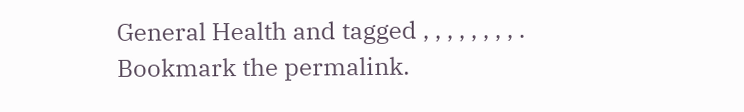General Health and tagged , , , , , , , , . Bookmark the permalink.